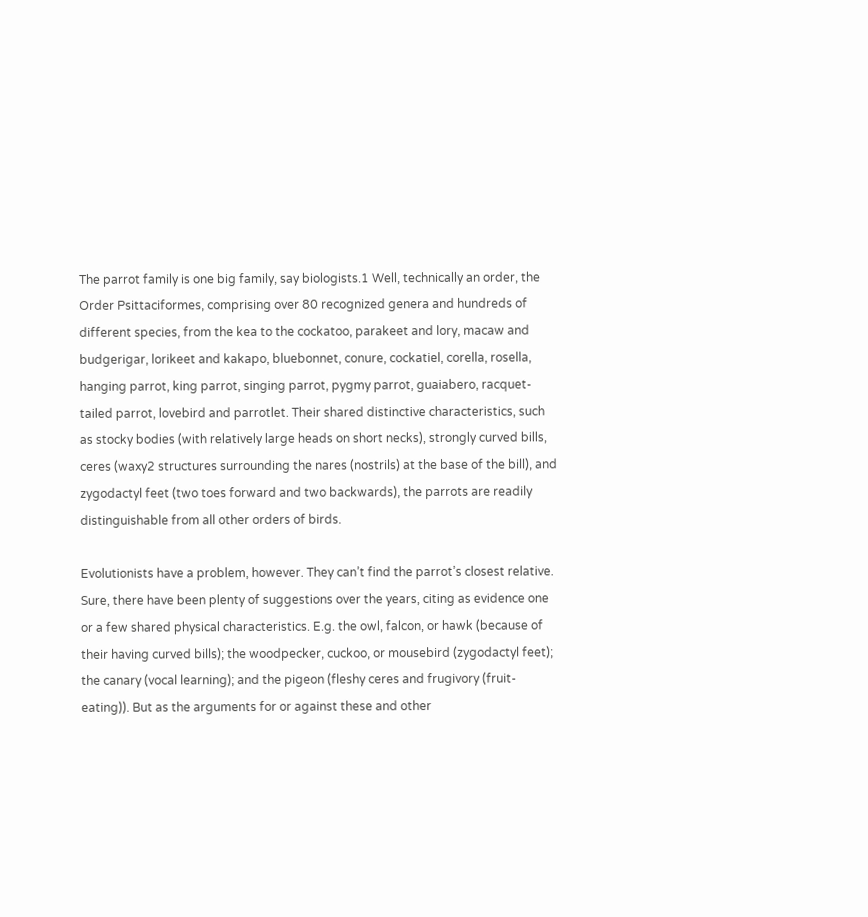The parrot family is one big family, say biologists.1 Well, technically an order, the Order Psittaciformes, comprising over 80 recognized genera and hundreds of different species, from the kea to the cockatoo, parakeet and lory, macaw and budgerigar, lorikeet and kakapo, bluebonnet, conure, cockatiel, corella, rosella, hanging parrot, king parrot, singing parrot, pygmy parrot, guaiabero, racquet-tailed parrot, lovebird and parrotlet. Their shared distinctive characteristics, such as stocky bodies (with relatively large heads on short necks), strongly curved bills, ceres (waxy2 structures surrounding the nares (nostrils) at the base of the bill), and zygodactyl feet (two toes forward and two backwards), the parrots are readily distinguishable from all other orders of birds.

Evolutionists have a problem, however. They can’t find the parrot’s closest relative. Sure, there have been plenty of suggestions over the years, citing as evidence one or a few shared physical characteristics. E.g. the owl, falcon, or hawk (because of their having curved bills); the woodpecker, cuckoo, or mousebird (zygodactyl feet); the canary (vocal learning); and the pigeon (fleshy ceres and frugivory (fruit-eating)). But as the arguments for or against these and other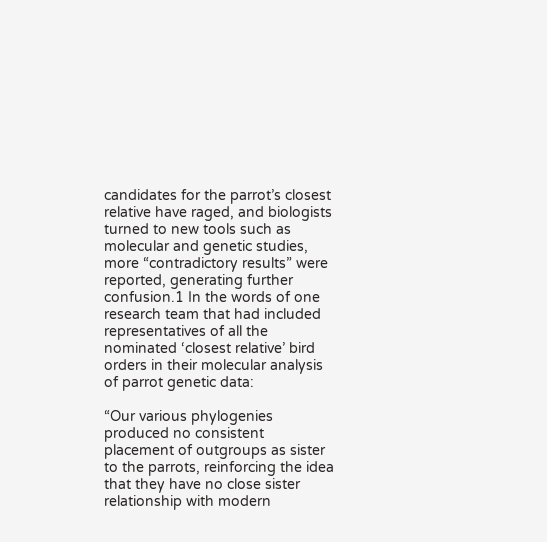candidates for the parrot’s closest relative have raged, and biologists turned to new tools such as molecular and genetic studies, more “contradictory results” were reported, generating further confusion.1 In the words of one research team that had included representatives of all the nominated ‘closest relative’ bird orders in their molecular analysis of parrot genetic data:

“Our various phylogenies produced no consistent placement of outgroups as sister to the parrots, reinforcing the idea that they have no close sister relationship with modern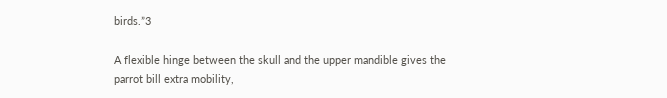birds.”3

A flexible hinge between the skull and the upper mandible gives the parrot bill extra mobility,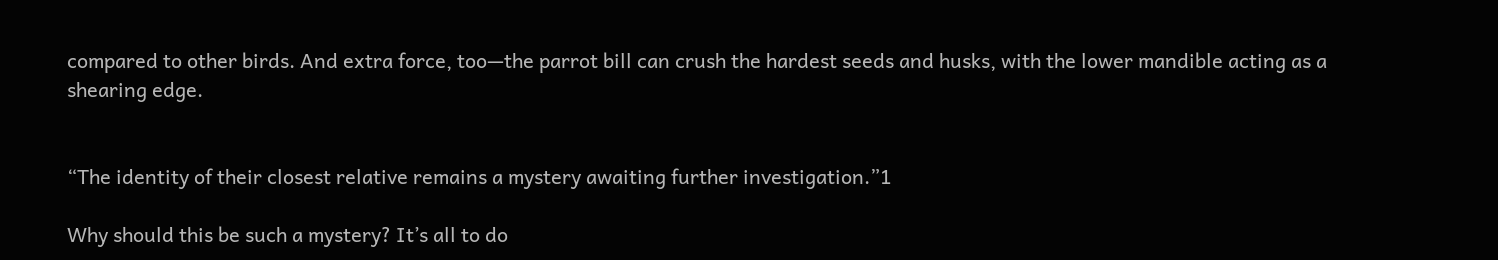compared to other birds. And extra force, too—the parrot bill can crush the hardest seeds and husks, with the lower mandible acting as a shearing edge.


“The identity of their closest relative remains a mystery awaiting further investigation.”1

Why should this be such a mystery? It’s all to do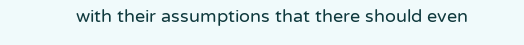with their assumptions that there should even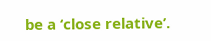be a ‘close relative’.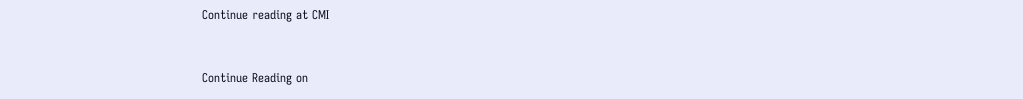Continue reading at CMI


Continue Reading on